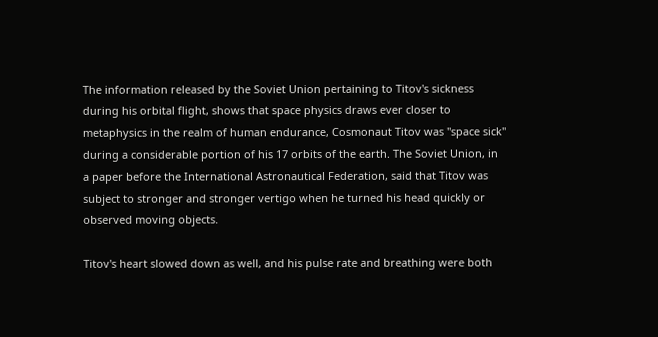The information released by the Soviet Union pertaining to Titov's sickness during his orbital flight, shows that space physics draws ever closer to metaphysics in the realm of human endurance, Cosmonaut Titov was "space sick" during a considerable portion of his 17 orbits of the earth. The Soviet Union, in a paper before the International Astronautical Federation, said that Titov was subject to stronger and stronger vertigo when he turned his head quickly or observed moving objects.

Titov's heart slowed down as well, and his pulse rate and breathing were both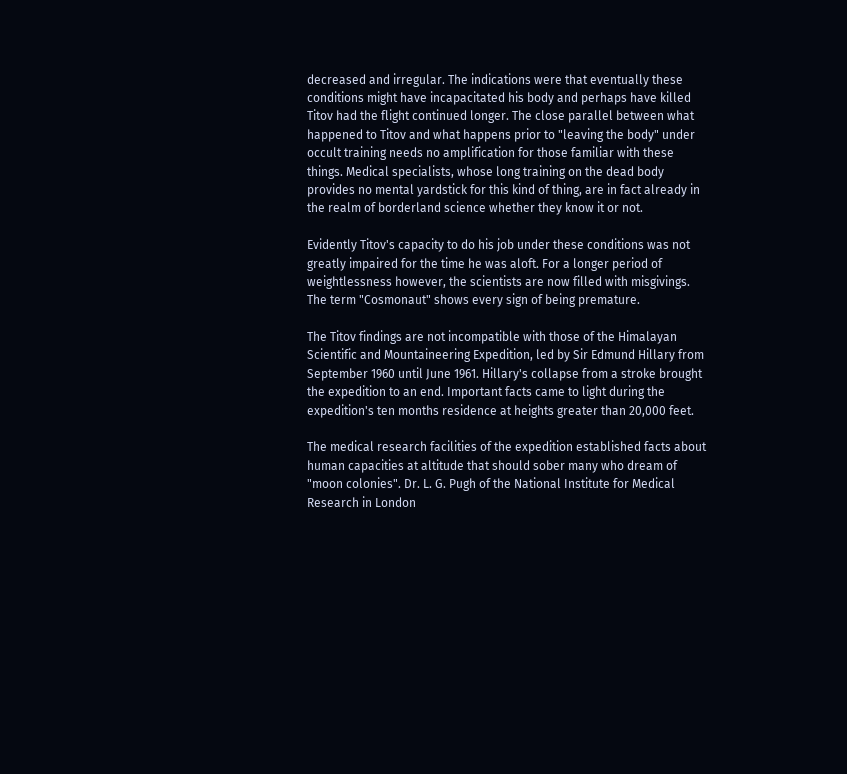decreased and irregular. The indications were that eventually these conditions might have incapacitated his body and perhaps have killed Titov had the flight continued longer. The close parallel between what happened to Titov and what happens prior to "leaving the body" under occult training needs no amplification for those familiar with these things. Medical specialists, whose long training on the dead body provides no mental yardstick for this kind of thing, are in fact already in the realm of borderland science whether they know it or not.

Evidently Titov's capacity to do his job under these conditions was not greatly impaired for the time he was aloft. For a longer period of weightlessness however, the scientists are now filled with misgivings. The term "Cosmonaut" shows every sign of being premature.

The Titov findings are not incompatible with those of the Himalayan Scientific and Mountaineering Expedition, led by Sir Edmund Hillary from September 1960 until June 1961. Hillary's collapse from a stroke brought the expedition to an end. Important facts came to light during the expedition's ten months residence at heights greater than 20,000 feet.

The medical research facilities of the expedition established facts about human capacities at altitude that should sober many who dream of "moon colonies". Dr. L. G. Pugh of the National Institute for Medical Research in London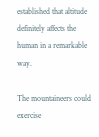established that altitude definitely affects the human in a remarkable way.

The mountaineers could exercise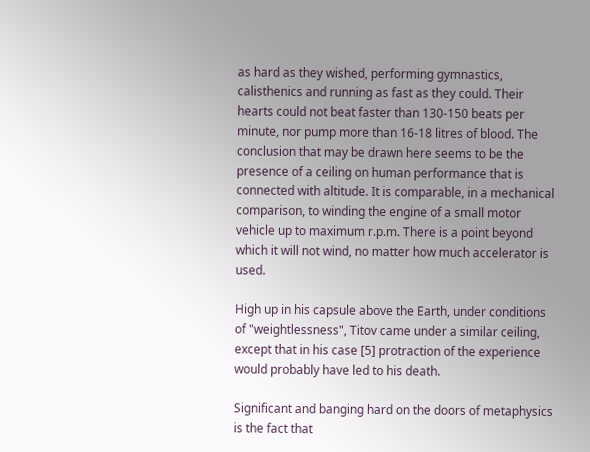as hard as they wished, performing gymnastics, calisthenics and running as fast as they could. Their hearts could not beat faster than 130-150 beats per minute, nor pump more than 16-18 litres of blood. The conclusion that may be drawn here seems to be the presence of a ceiling on human performance that is connected with altitude. It is comparable, in a mechanical comparison, to winding the engine of a small motor vehicle up to maximum r.p.m. There is a point beyond which it will not wind, no matter how much accelerator is used.

High up in his capsule above the Earth, under conditions of "weightlessness", Titov came under a similar ceiling, except that in his case [5] protraction of the experience would probably have led to his death.

Significant and banging hard on the doors of metaphysics is the fact that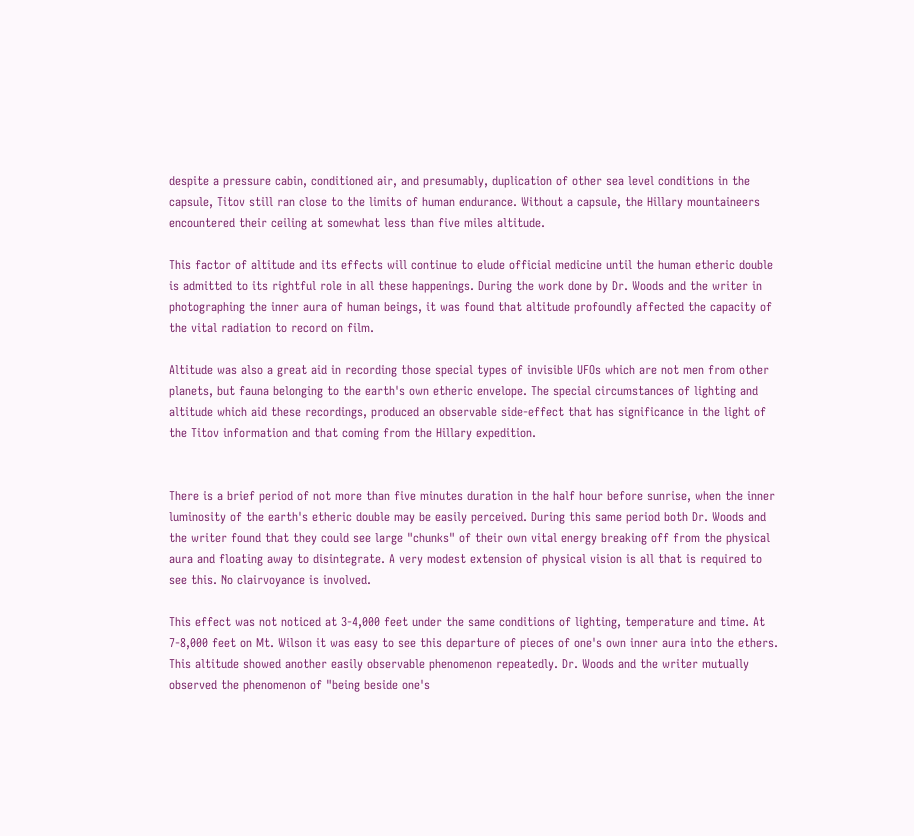despite a pressure cabin, conditioned air, and presumably, duplication of other sea level conditions in the capsule, Titov still ran close to the limits of human endurance. Without a capsule, the Hillary mountaineers encountered their ceiling at somewhat less than five miles altitude.

This factor of altitude and its effects will continue to elude official medicine until the human etheric double is admitted to its rightful role in all these happenings. During the work done by Dr. Woods and the writer in photographing the inner aura of human beings, it was found that altitude profoundly affected the capacity of the vital radiation to record on film.

Altitude was also a great aid in recording those special types of invisible UFOs which are not men from other planets, but fauna belonging to the earth's own etheric envelope. The special circumstances of lighting and altitude which aid these recordings, produced an observable side-effect that has significance in the light of the Titov information and that coming from the Hillary expedition.


There is a brief period of not more than five minutes duration in the half hour before sunrise, when the inner luminosity of the earth's etheric double may be easily perceived. During this same period both Dr. Woods and the writer found that they could see large "chunks" of their own vital energy breaking off from the physical aura and floating away to disintegrate. A very modest extension of physical vision is all that is required to see this. No clairvoyance is involved.

This effect was not noticed at 3-4,000 feet under the same conditions of lighting, temperature and time. At 7-8,000 feet on Mt. Wilson it was easy to see this departure of pieces of one's own inner aura into the ethers. This altitude showed another easily observable phenomenon repeatedly. Dr. Woods and the writer mutually observed the phenomenon of "being beside one's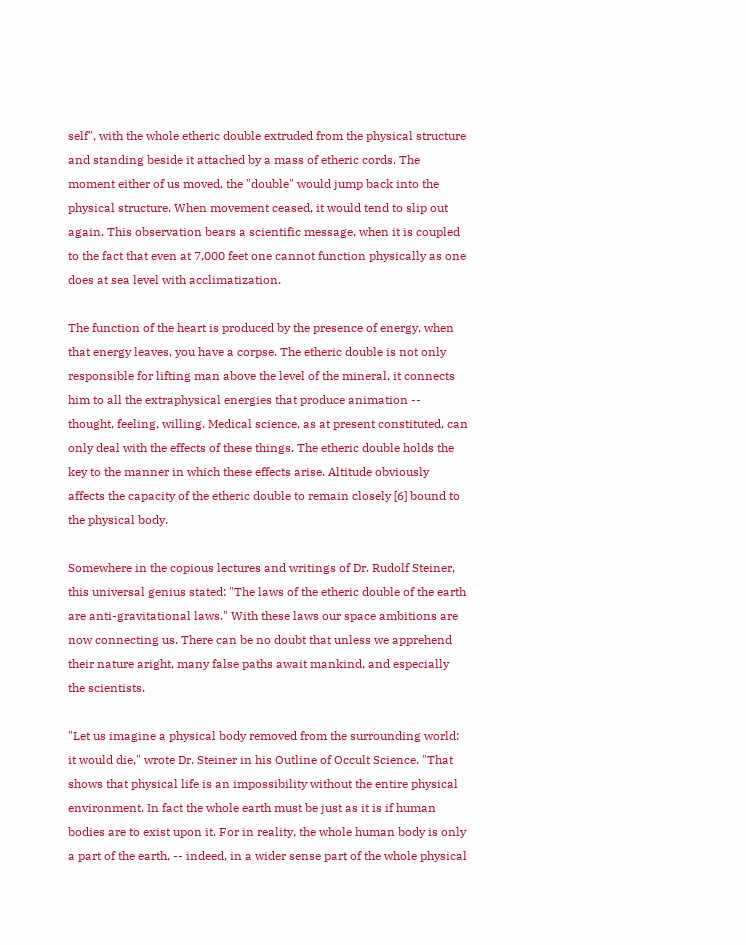self", with the whole etheric double extruded from the physical structure and standing beside it attached by a mass of etheric cords. The moment either of us moved, the "double" would jump back into the physical structure. When movement ceased, it would tend to slip out again. This observation bears a scientific message, when it is coupled to the fact that even at 7,000 feet one cannot function physically as one does at sea level with acclimatization.

The function of the heart is produced by the presence of energy, when that energy leaves, you have a corpse. The etheric double is not only responsible for lifting man above the level of the mineral, it connects him to all the extraphysical energies that produce animation -- thought, feeling, willing. Medical science, as at present constituted, can only deal with the effects of these things. The etheric double holds the key to the manner in which these effects arise. Altitude obviously affects the capacity of the etheric double to remain closely [6] bound to the physical body.

Somewhere in the copious lectures and writings of Dr. Rudolf Steiner, this universal genius stated: "The laws of the etheric double of the earth are anti-gravitational laws." With these laws our space ambitions are now connecting us. There can be no doubt that unless we apprehend their nature aright, many false paths await mankind, and especially the scientists.

"Let us imagine a physical body removed from the surrounding world: it would die," wrote Dr. Steiner in his Outline of Occult Science. "That shows that physical life is an impossibility without the entire physical environment. In fact the whole earth must be just as it is if human bodies are to exist upon it. For in reality, the whole human body is only a part of the earth, -- indeed, in a wider sense part of the whole physical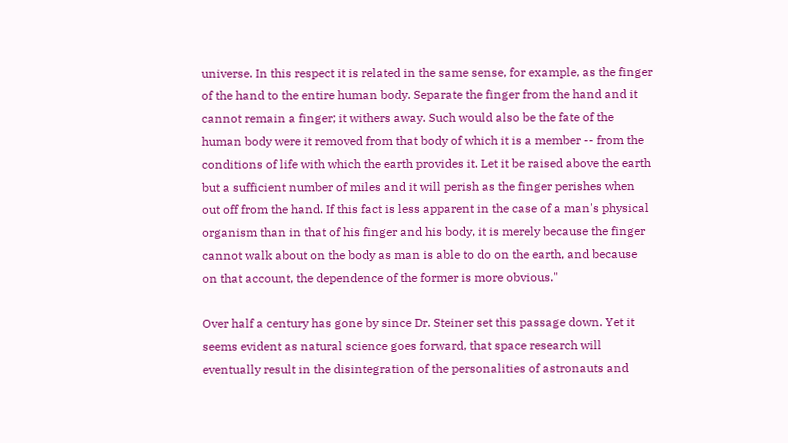universe. In this respect it is related in the same sense, for example, as the finger of the hand to the entire human body. Separate the finger from the hand and it cannot remain a finger; it withers away. Such would also be the fate of the human body were it removed from that body of which it is a member -- from the conditions of life with which the earth provides it. Let it be raised above the earth but a sufficient number of miles and it will perish as the finger perishes when out off from the hand. If this fact is less apparent in the case of a man's physical organism than in that of his finger and his body, it is merely because the finger cannot walk about on the body as man is able to do on the earth, and because on that account, the dependence of the former is more obvious."

Over half a century has gone by since Dr. Steiner set this passage down. Yet it seems evident as natural science goes forward, that space research will eventually result in the disintegration of the personalities of astronauts and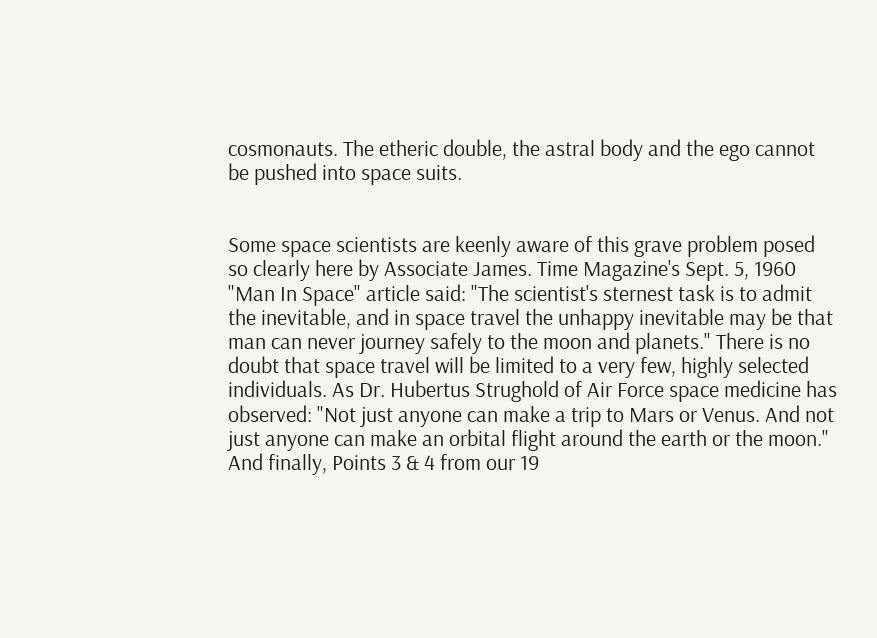cosmonauts. The etheric double, the astral body and the ego cannot be pushed into space suits.


Some space scientists are keenly aware of this grave problem posed so clearly here by Associate James. Time Magazine's Sept. 5, 1960 "Man In Space" article said: "The scientist's sternest task is to admit the inevitable, and in space travel the unhappy inevitable may be that man can never journey safely to the moon and planets." There is no doubt that space travel will be limited to a very few, highly selected individuals. As Dr. Hubertus Strughold of Air Force space medicine has observed: "Not just anyone can make a trip to Mars or Venus. And not just anyone can make an orbital flight around the earth or the moon." And finally, Points 3 & 4 from our 19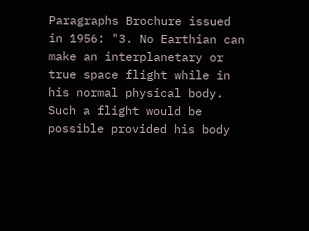Paragraphs Brochure issued in 1956: "3. No Earthian can make an interplanetary or true space flight while in his normal physical body. Such a flight would be possible provided his body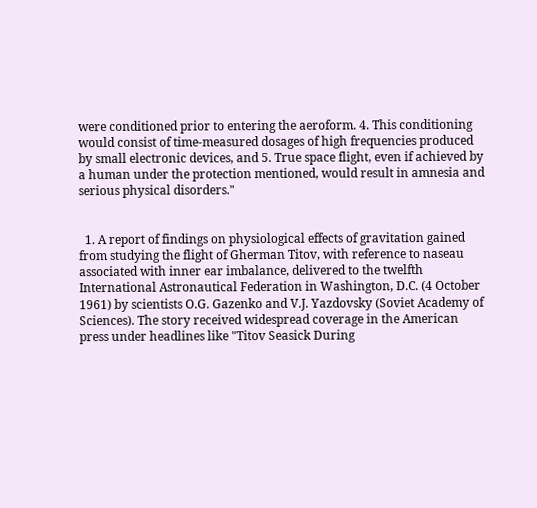were conditioned prior to entering the aeroform. 4. This conditioning would consist of time-measured dosages of high frequencies produced by small electronic devices, and 5. True space flight, even if achieved by a human under the protection mentioned, would result in amnesia and serious physical disorders."


  1. A report of findings on physiological effects of gravitation gained from studying the flight of Gherman Titov, with reference to naseau associated with inner ear imbalance, delivered to the twelfth International Astronautical Federation in Washington, D.C. (4 October 1961) by scientists O.G. Gazenko and V.J. Yazdovsky (Soviet Academy of Sciences). The story received widespread coverage in the American press under headlines like "Titov Seasick During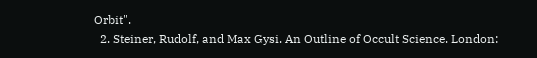Orbit".
  2. Steiner, Rudolf, and Max Gysi. An Outline of Occult Science. London: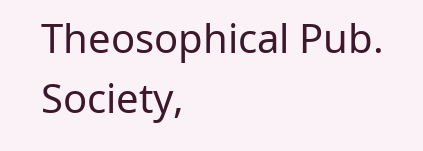Theosophical Pub. Society,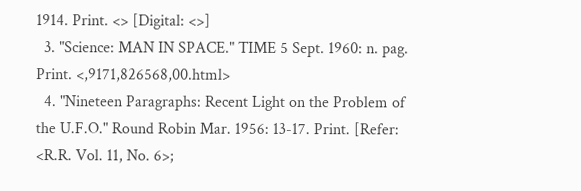1914. Print. <> [Digital: <>]
  3. "Science: MAN IN SPACE." TIME 5 Sept. 1960: n. pag. Print. <,9171,826568,00.html>
  4. "Nineteen Paragraphs: Recent Light on the Problem of the U.F.O." Round Robin Mar. 1956: 13-17. Print. [Refer: <R.R. Vol. 11, No. 6>;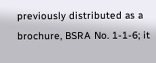previously distributed as a brochure, BSRA No. 1-1-6; it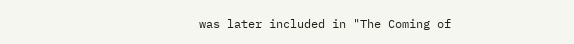was later included in "The Coming of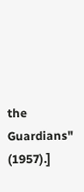the Guardians" (1957).]